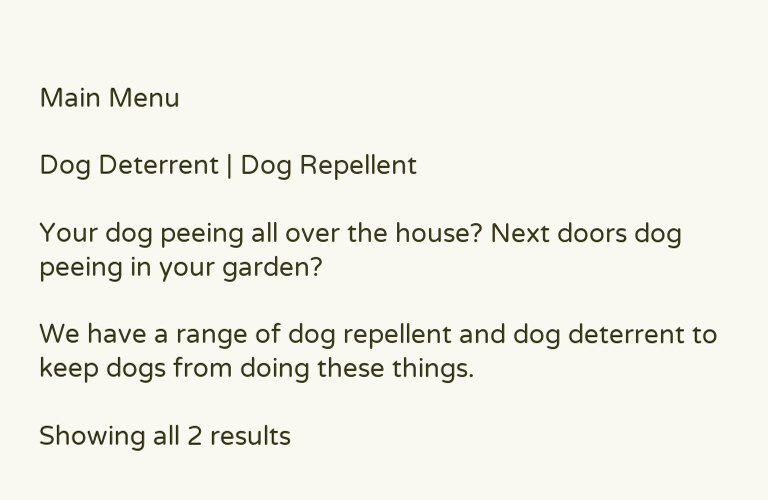Main Menu

Dog Deterrent | Dog Repellent

Your dog peeing all over the house? Next doors dog peeing in your garden?

We have a range of dog repellent and dog deterrent to keep dogs from doing these things.

Showing all 2 results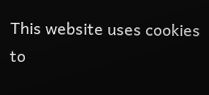This website uses cookies to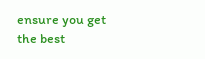ensure you get the best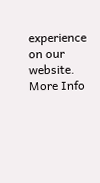experience on our website. More Info